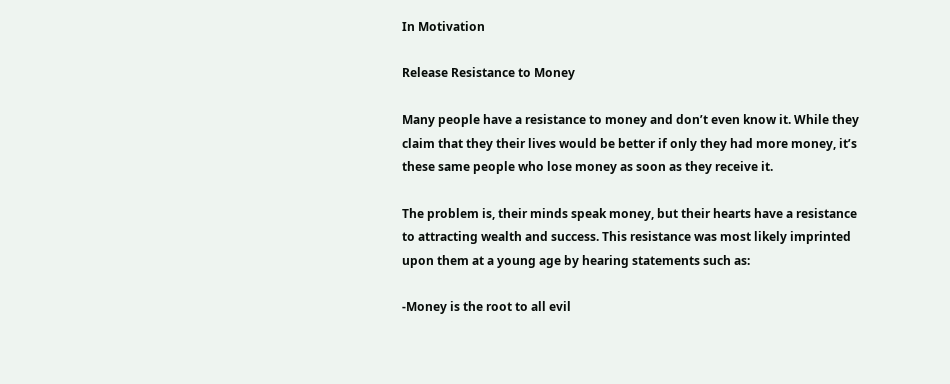In Motivation

Release Resistance to Money

Many people have a resistance to money and don’t even know it. While they claim that they their lives would be better if only they had more money, it’s these same people who lose money as soon as they receive it.

The problem is, their minds speak money, but their hearts have a resistance to attracting wealth and success. This resistance was most likely imprinted upon them at a young age by hearing statements such as:

-Money is the root to all evil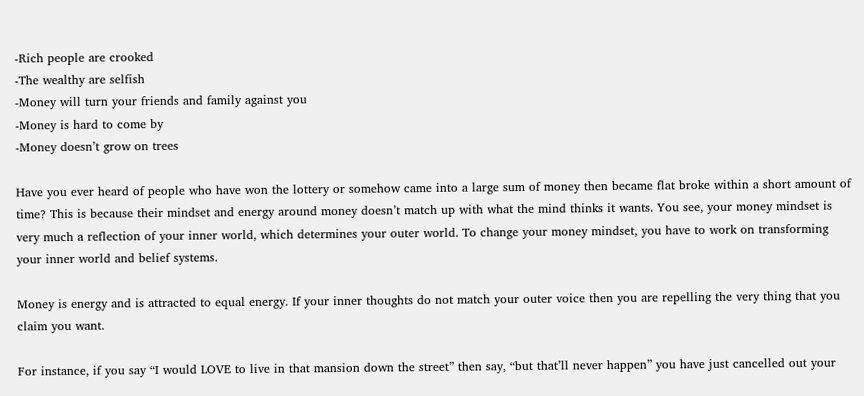-Rich people are crooked
-The wealthy are selfish
-Money will turn your friends and family against you
-Money is hard to come by
-Money doesn’t grow on trees

Have you ever heard of people who have won the lottery or somehow came into a large sum of money then became flat broke within a short amount of time? This is because their mindset and energy around money doesn’t match up with what the mind thinks it wants. You see, your money mindset is very much a reflection of your inner world, which determines your outer world. To change your money mindset, you have to work on transforming your inner world and belief systems.

Money is energy and is attracted to equal energy. If your inner thoughts do not match your outer voice then you are repelling the very thing that you claim you want.

For instance, if you say “I would LOVE to live in that mansion down the street” then say, “but that’ll never happen” you have just cancelled out your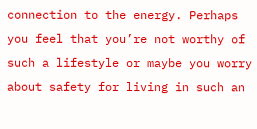connection to the energy. Perhaps you feel that you’re not worthy of such a lifestyle or maybe you worry about safety for living in such an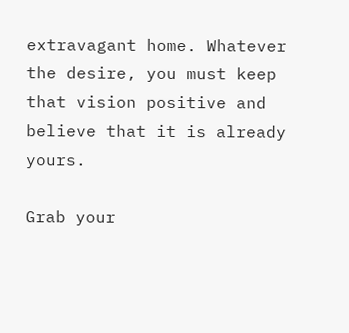extravagant home. Whatever the desire, you must keep that vision positive and believe that it is already yours.

Grab your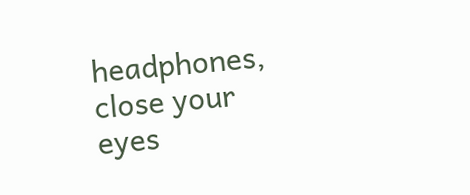headphones, close your eyes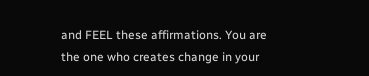and FEEL these affirmations. You are the one who creates change in your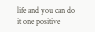life and you can do it one positive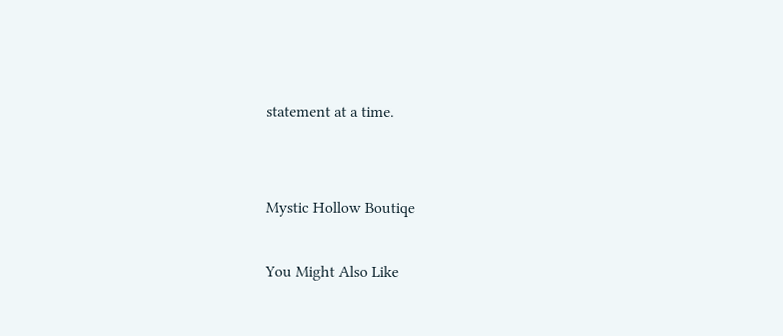statement at a time.


Mystic Hollow Boutiqe

You Might Also Like